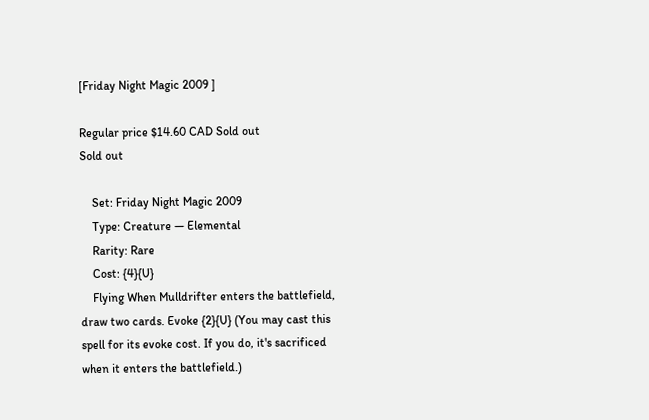[Friday Night Magic 2009 ]

Regular price $14.60 CAD Sold out
Sold out

    Set: Friday Night Magic 2009
    Type: Creature — Elemental
    Rarity: Rare
    Cost: {4}{U}
    Flying When Mulldrifter enters the battlefield, draw two cards. Evoke {2}{U} (You may cast this spell for its evoke cost. If you do, it's sacrificed when it enters the battlefield.)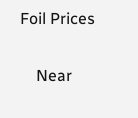Foil Prices

    Near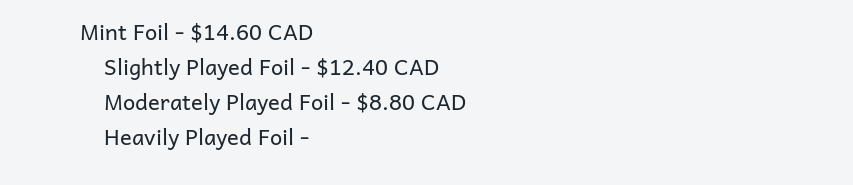Mint Foil - $14.60 CAD
    Slightly Played Foil - $12.40 CAD
    Moderately Played Foil - $8.80 CAD
    Heavily Played Foil -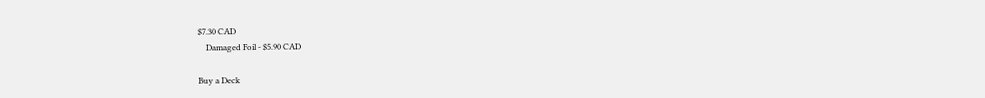$7.30 CAD
    Damaged Foil - $5.90 CAD

Buy a Deck